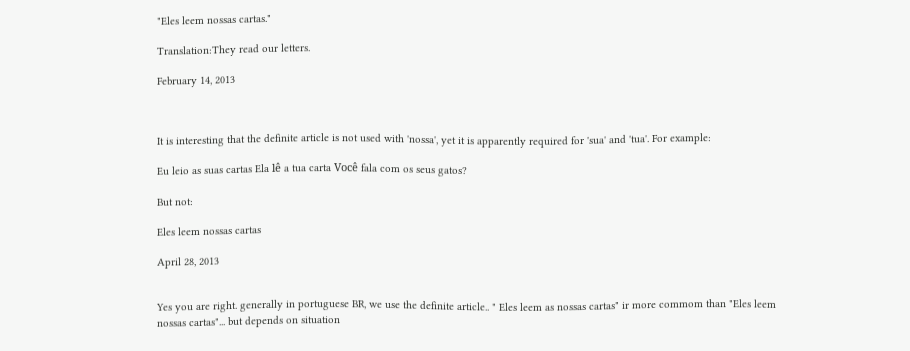"Eles leem nossas cartas."

Translation:They read our letters.

February 14, 2013



It is interesting that the definite article is not used with 'nossa', yet it is apparently required for 'sua' and 'tua'. For example:

Eu leio as suas cartas Ela lê a tua carta Você fala com os seus gatos?

But not:

Eles leem nossas cartas

April 28, 2013


Yes you are right. generally in portuguese BR, we use the definite article.. " Eles leem as nossas cartas" ir more commom than "Eles leem nossas cartas"... but depends on situation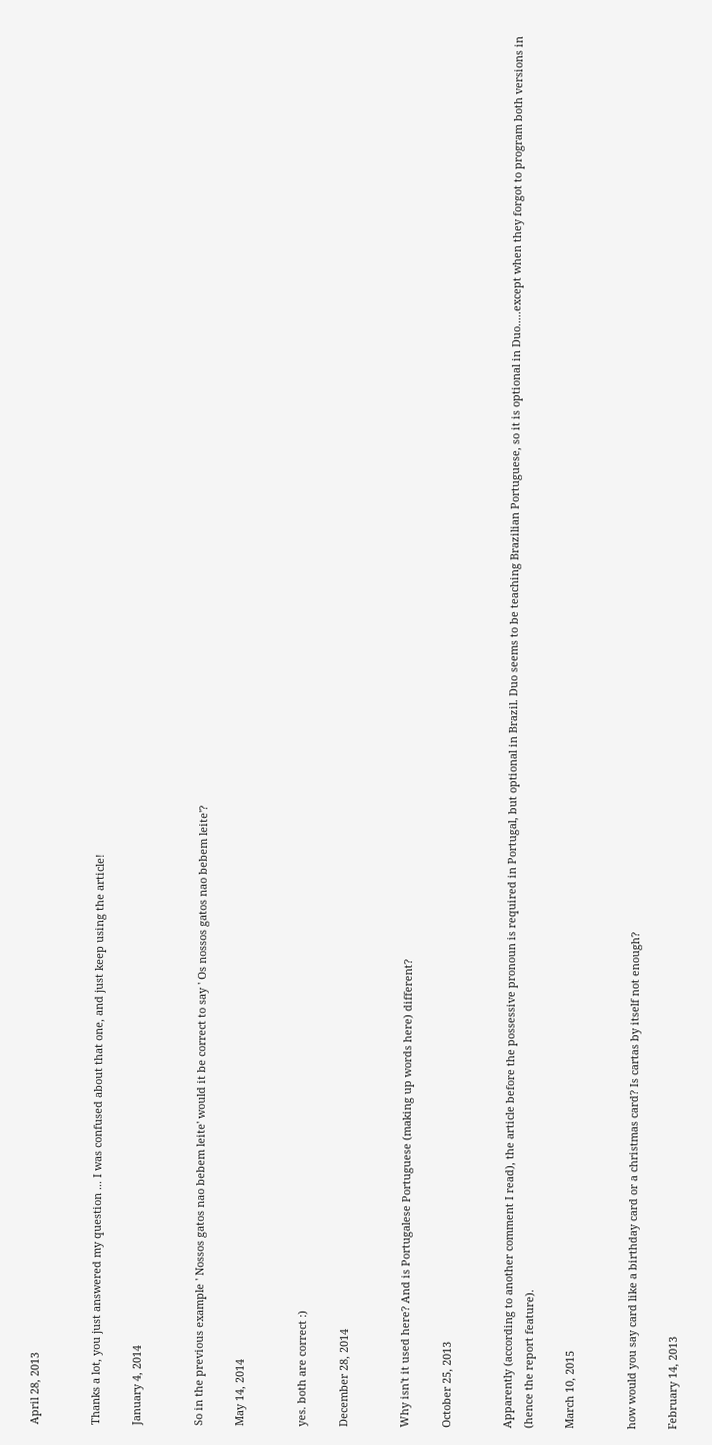April 28, 2013


Thanks a lot, you just answered my question ... I was confused about that one, and just keep using the article!

January 4, 2014


So in the previous example ' Nossos gatos nao bebem leite' would it be correct to say ' Os nossos gatos nao bebem leite'?

May 14, 2014


yes. both are correct :)

December 28, 2014


Why isn't it used here? And is Portugalese Portuguese (making up words here) different?

October 25, 2013


Apparently (according to another comment I read), the article before the possessive pronoun is required in Portugal, but optional in Brazil. Duo seems to be teaching Brazilian Portuguese, so it is optional in Duo.....except when they forgot to program both versions in (hence the report feature).

March 10, 2015


how would you say card like a birthday card or a christmas card? Is cartas by itself not enough?

February 14, 2013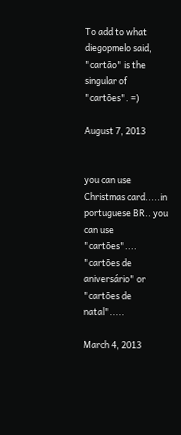To add to what diegopmelo said, "cartão" is the singular of "cartões". =)

August 7, 2013


you can use Christmas card.....in portuguese BR.. you can use "cartões".... "cartões de aniversário" or "cartões de natal".....

March 4, 2013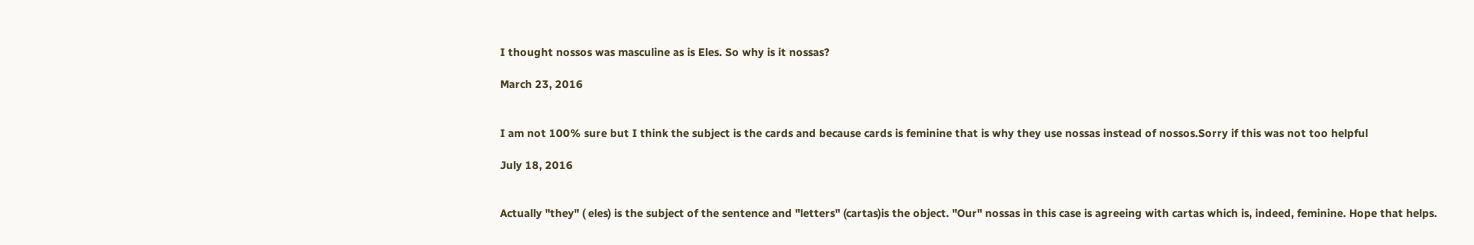I thought nossos was masculine as is Eles. So why is it nossas?

March 23, 2016


I am not 100% sure but I think the subject is the cards and because cards is feminine that is why they use nossas instead of nossos.Sorry if this was not too helpful

July 18, 2016


Actually "they" ( eles) is the subject of the sentence and "letters" (cartas)is the object. "Our" nossas in this case is agreeing with cartas which is, indeed, feminine. Hope that helps.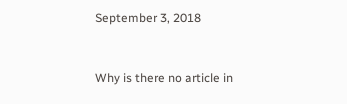September 3, 2018


Why is there no article in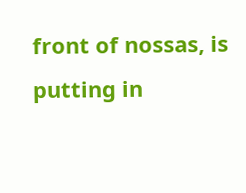front of nossas, is putting in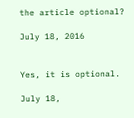the article optional?

July 18, 2016


Yes, it is optional.

July 18,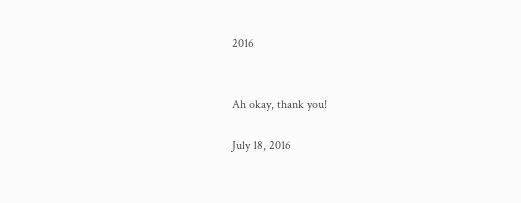2016


Ah okay, thank you!

July 18, 2016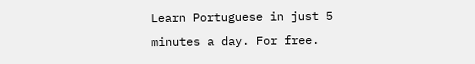Learn Portuguese in just 5 minutes a day. For free.